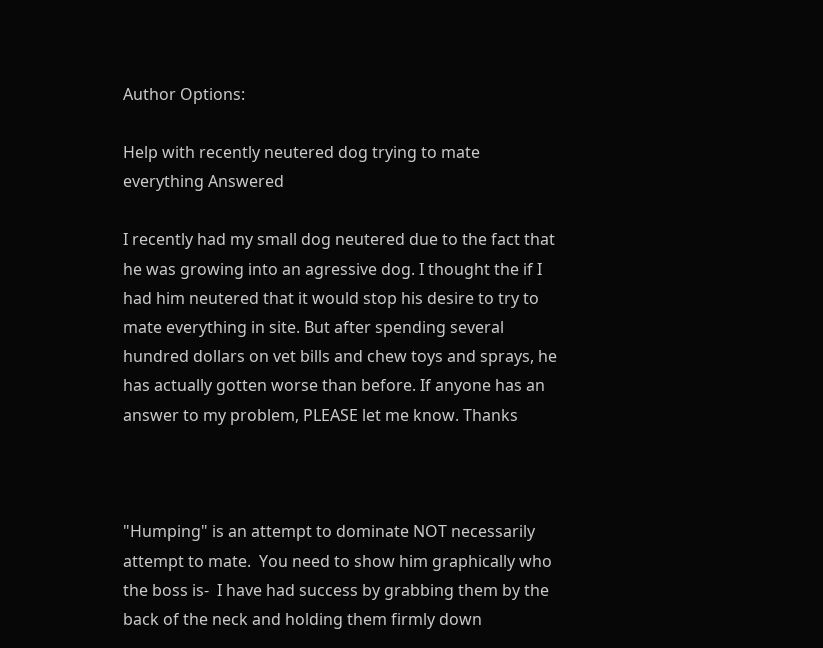Author Options:

Help with recently neutered dog trying to mate everything Answered

I recently had my small dog neutered due to the fact that he was growing into an agressive dog. I thought the if I had him neutered that it would stop his desire to try to mate everything in site. But after spending several hundred dollars on vet bills and chew toys and sprays, he has actually gotten worse than before. If anyone has an answer to my problem, PLEASE let me know. Thanks



"Humping" is an attempt to dominate NOT necessarily attempt to mate.  You need to show him graphically who the boss is-  I have had success by grabbing them by the back of the neck and holding them firmly down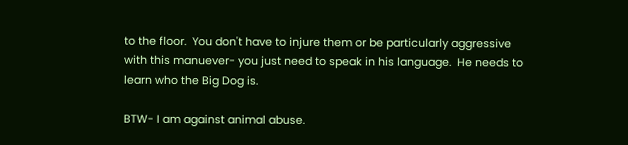to the floor.  You don't have to injure them or be particularly aggressive with this manuever- you just need to speak in his language.  He needs to learn who the Big Dog is.

BTW- I am against animal abuse.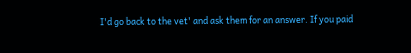I'd go back to the vet' and ask them for an answer. If you paid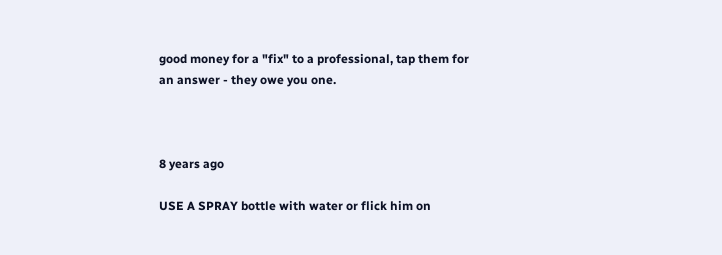good money for a "fix" to a professional, tap them for an answer - they owe you one.



8 years ago

USE A SPRAY bottle with water or flick him on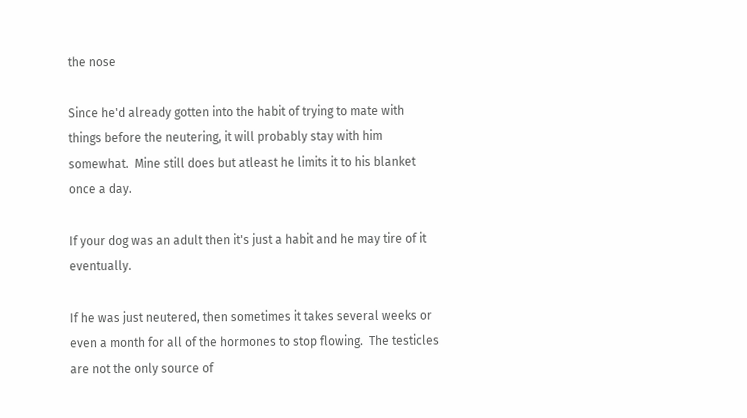the nose

Since he'd already gotten into the habit of trying to mate with things before the neutering, it will probably stay with him somewhat.  Mine still does but atleast he limits it to his blanket once a day.

If your dog was an adult then it's just a habit and he may tire of it eventually.

If he was just neutered, then sometimes it takes several weeks or even a month for all of the hormones to stop flowing.  The testicles are not the only source of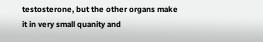testosterone, but the other organs make it in very small quanity and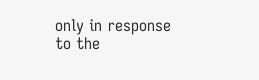only in response to the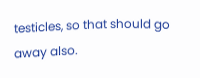testicles, so that should go away also.